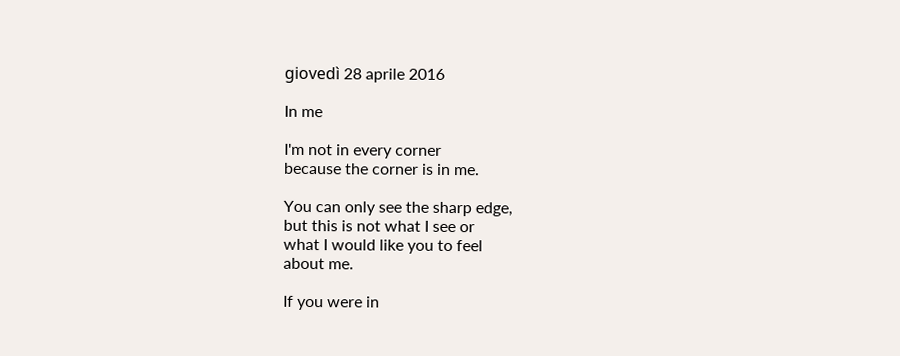giovedì 28 aprile 2016

In me

I'm not in every corner
because the corner is in me.

You can only see the sharp edge,
but this is not what I see or
what I would like you to feel
about me.

If you were in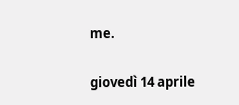me.

giovedì 14 aprile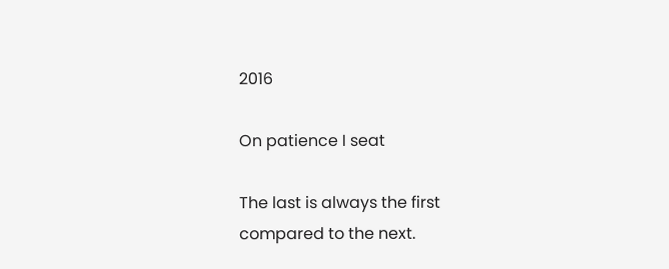2016

On patience I seat

The last is always the first
compared to the next.